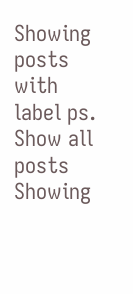Showing posts with label ps. Show all posts
Showing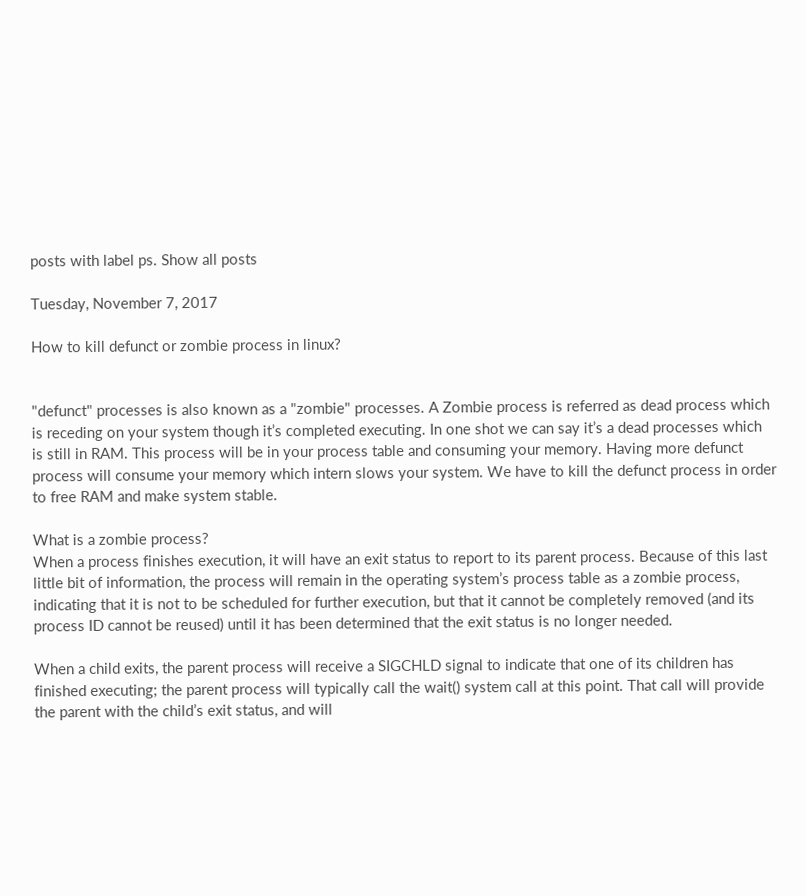posts with label ps. Show all posts

Tuesday, November 7, 2017

How to kill defunct or zombie process in linux?


"defunct" processes is also known as a "zombie" processes. A Zombie process is referred as dead process which is receding on your system though it’s completed executing. In one shot we can say it’s a dead processes which is still in RAM. This process will be in your process table and consuming your memory. Having more defunct process will consume your memory which intern slows your system. We have to kill the defunct process in order to free RAM and make system stable.

What is a zombie process?
When a process finishes execution, it will have an exit status to report to its parent process. Because of this last little bit of information, the process will remain in the operating system’s process table as a zombie process, indicating that it is not to be scheduled for further execution, but that it cannot be completely removed (and its process ID cannot be reused) until it has been determined that the exit status is no longer needed.

When a child exits, the parent process will receive a SIGCHLD signal to indicate that one of its children has finished executing; the parent process will typically call the wait() system call at this point. That call will provide the parent with the child’s exit status, and will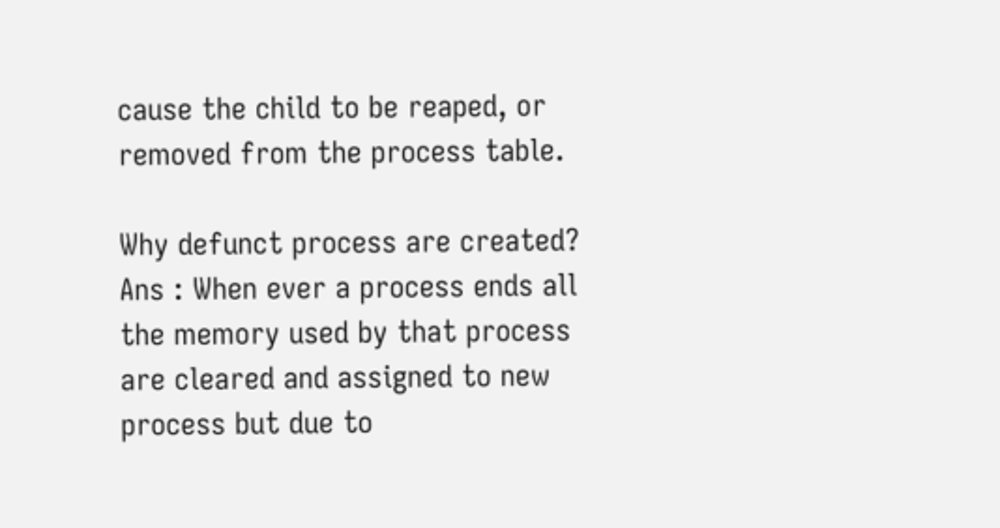cause the child to be reaped, or removed from the process table.

Why defunct process are created?
Ans : When ever a process ends all the memory used by that process are cleared and assigned to new process but due to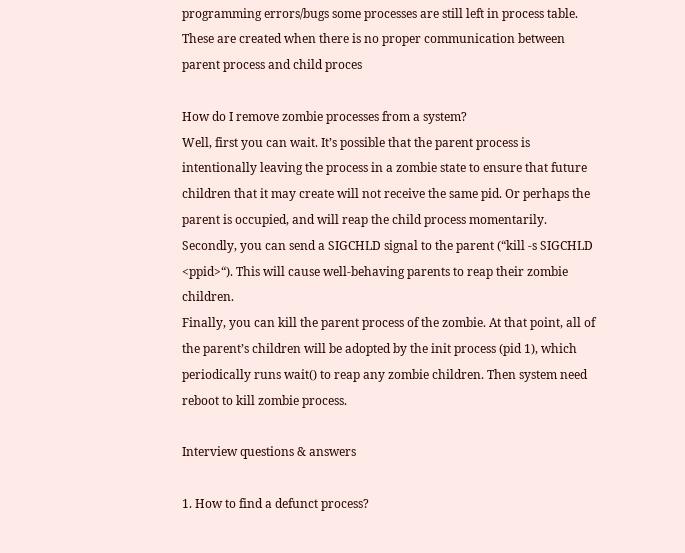programming errors/bugs some processes are still left in process table. These are created when there is no proper communication between parent process and child proces

How do I remove zombie processes from a system?
Well, first you can wait. It’s possible that the parent process is intentionally leaving the process in a zombie state to ensure that future children that it may create will not receive the same pid. Or perhaps the parent is occupied, and will reap the child process momentarily.
Secondly, you can send a SIGCHLD signal to the parent (“kill -s SIGCHLD <ppid>“). This will cause well-behaving parents to reap their zombie children.
Finally, you can kill the parent process of the zombie. At that point, all of the parent’s children will be adopted by the init process (pid 1), which periodically runs wait() to reap any zombie children. Then system need reboot to kill zombie process.

Interview questions & answers

1. How to find a defunct process?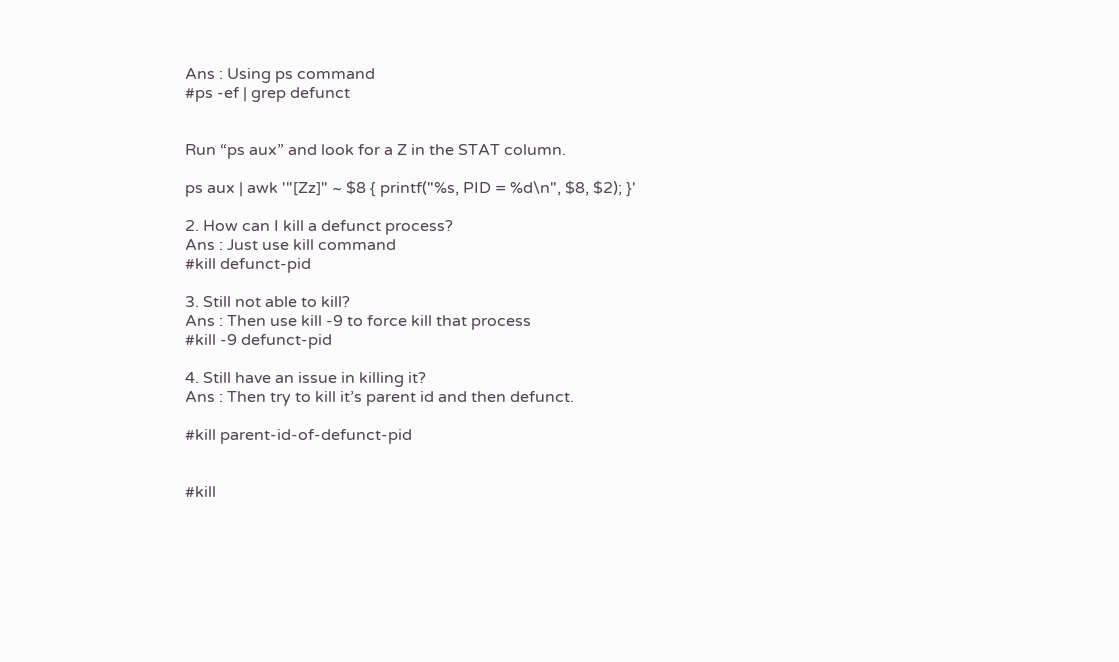Ans : Using ps command
#ps -ef | grep defunct


Run “ps aux” and look for a Z in the STAT column.

ps aux | awk '"[Zz]" ~ $8 { printf("%s, PID = %d\n", $8, $2); }'

2. How can I kill a defunct process?
Ans : Just use kill command
#kill defunct-pid

3. Still not able to kill?
Ans : Then use kill -9 to force kill that process
#kill -9 defunct-pid

4. Still have an issue in killing it?
Ans : Then try to kill it’s parent id and then defunct.

#kill parent-id-of-defunct-pid


#kill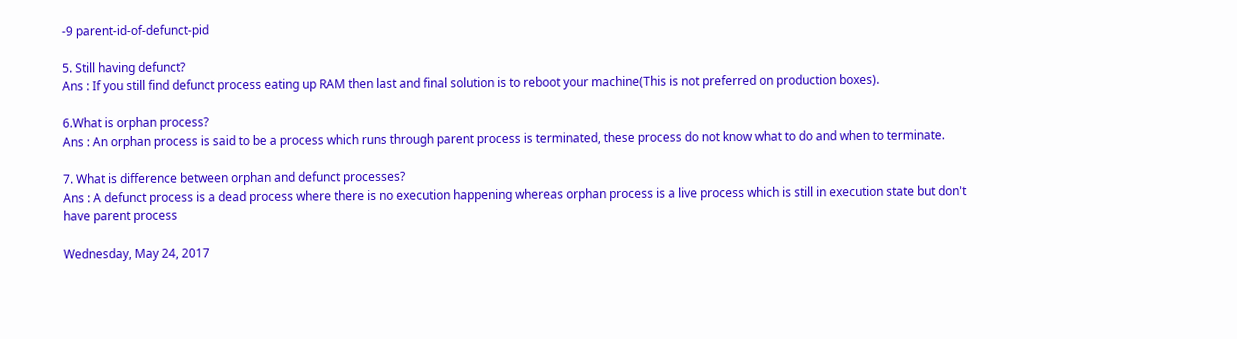-9 parent-id-of-defunct-pid

5. Still having defunct?
Ans : If you still find defunct process eating up RAM then last and final solution is to reboot your machine(This is not preferred on production boxes).

6.What is orphan process?
Ans : An orphan process is said to be a process which runs through parent process is terminated, these process do not know what to do and when to terminate.

7. What is difference between orphan and defunct processes?
Ans : A defunct process is a dead process where there is no execution happening whereas orphan process is a live process which is still in execution state but don't have parent process

Wednesday, May 24, 2017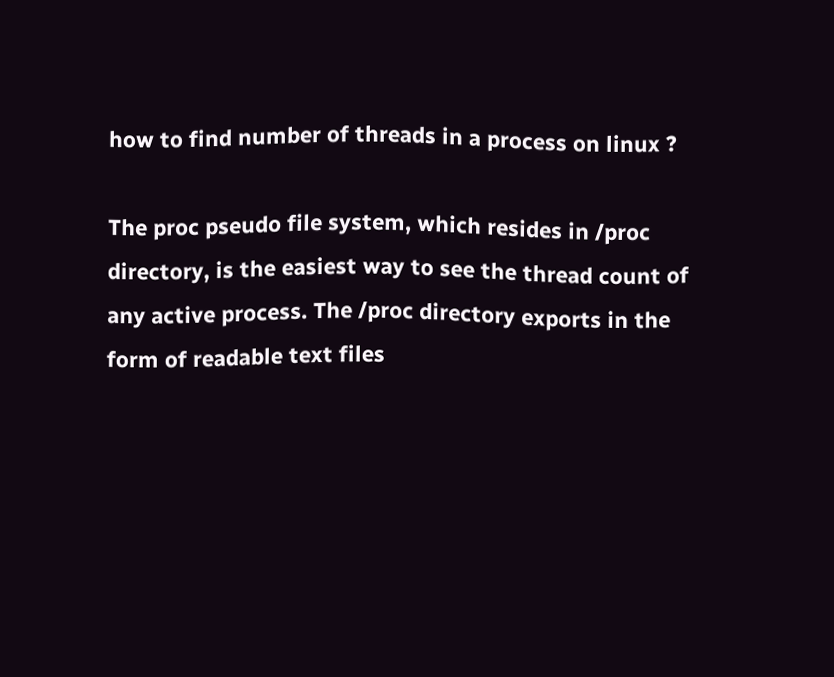how to find number of threads in a process on linux ?

The proc pseudo file system, which resides in /proc directory, is the easiest way to see the thread count of any active process. The /proc directory exports in the form of readable text files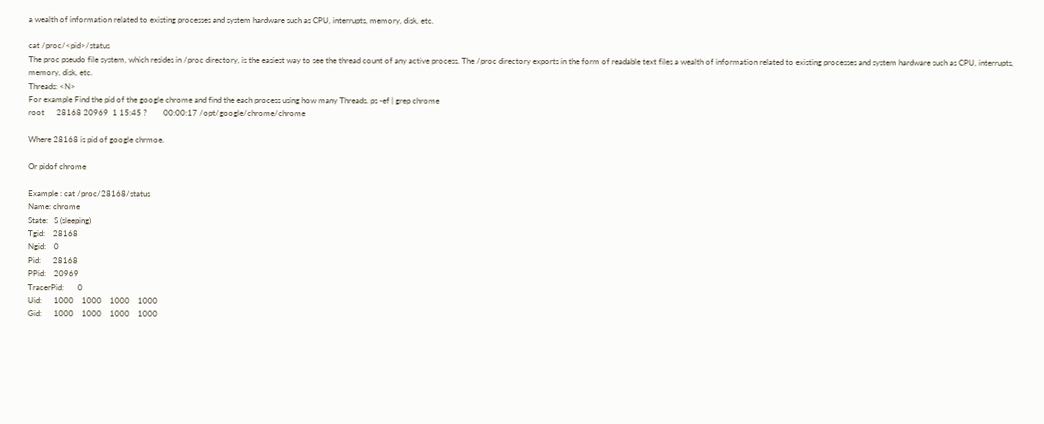a wealth of information related to existing processes and system hardware such as CPU, interrupts, memory, disk, etc.

cat /proc/<pid>/status
The proc pseudo file system, which resides in /proc directory, is the easiest way to see the thread count of any active process. The /proc directory exports in the form of readable text files a wealth of information related to existing processes and system hardware such as CPU, interrupts, memory, disk, etc.
Threads: <N>
For example Find the pid of the google chrome and find the each process using how many Threads. ps -ef | grep chrome
root      28168 20969  1 15:45 ?        00:00:17 /opt/google/chrome/chrome

Where 28168 is pid of google chrmoe.

Or pidof chrome

Example : cat /proc/28168/status
Name: chrome
State:   S (sleeping)
Tgid:    28168
Ngid:    0
Pid:      28168
PPid:    20969
TracerPid:       0
Uid:      1000    1000    1000    1000
Gid:      1000    1000    1000    1000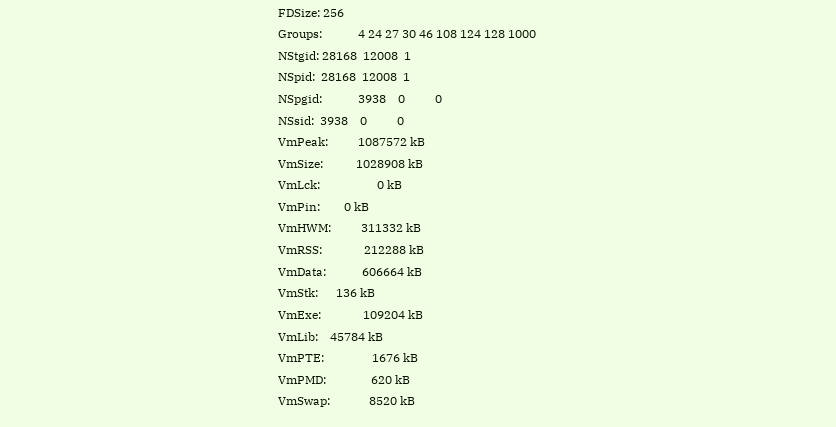FDSize: 256
Groups:            4 24 27 30 46 108 124 128 1000
NStgid: 28168  12008  1
NSpid:  28168  12008  1
NSpgid:            3938    0          0
NSsid:  3938    0          0
VmPeak:          1087572 kB
VmSize:           1028908 kB
VmLck:                   0 kB
VmPin:        0 kB
VmHWM:          311332 kB
VmRSS:              212288 kB
VmData:            606664 kB
VmStk:      136 kB
VmExe:              109204 kB
VmLib:    45784 kB
VmPTE:                1676 kB
VmPMD:               620 kB
VmSwap:             8520 kB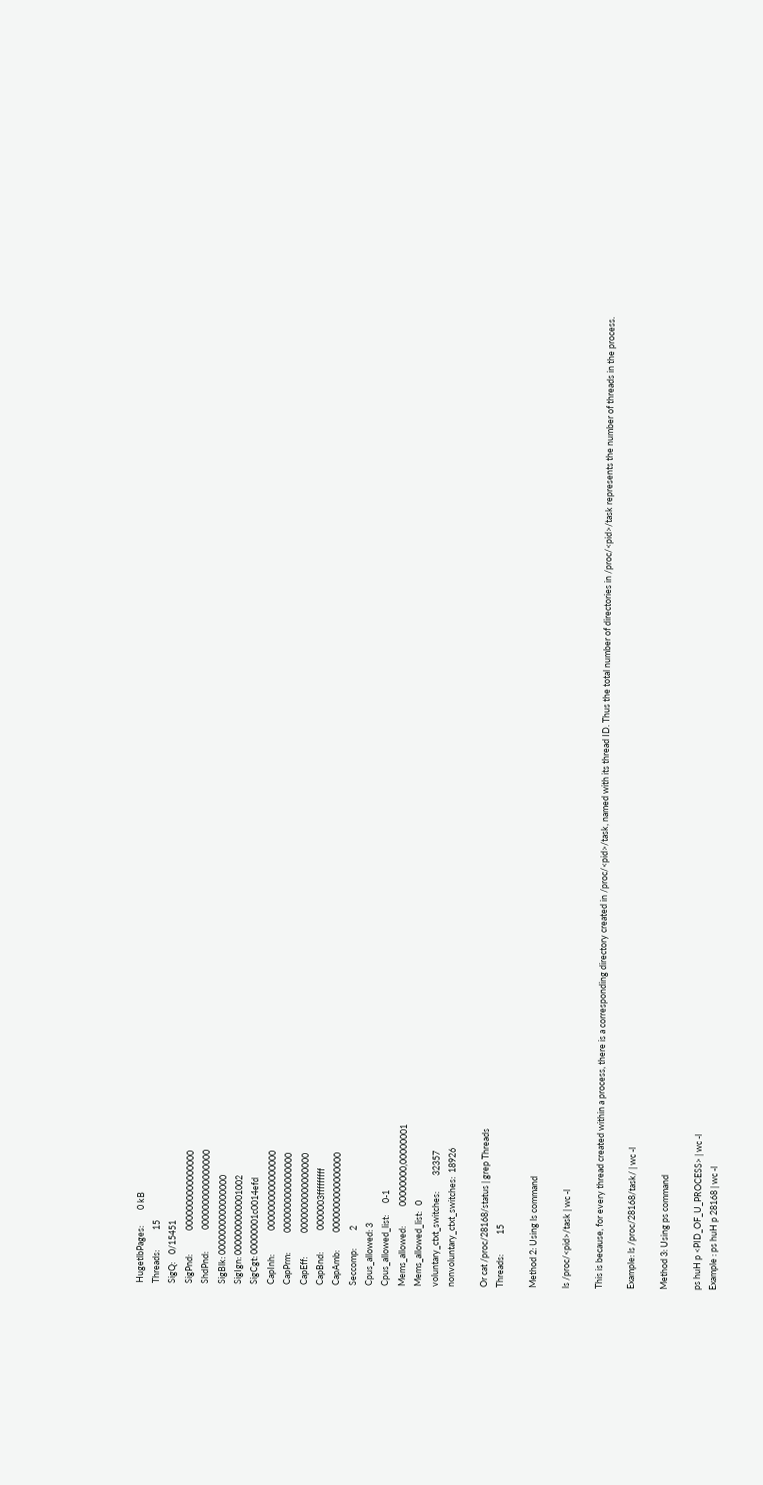HugetlbPages:        0 kB
Threads:          15
SigQ:    0/15451
SigPnd:            0000000000000000
ShdPnd:           0000000000000000
SigBlk: 0000000000000000
SigIgn: 0000000000001002
SigCgt: 00000001c0014efd
CapInh:            0000000000000000
CapPrm:          0000000000000000
CapEff:            0000000000000000
CapBnd:           0000003fffffffff
CapAmb:         0000000000000000
Seccomp:         2
Cpus_allowed: 3
Cpus_allowed_list:      0-1
Mems_allowed:          00000000,00000001
Mems_allowed_list:   0
voluntary_ctxt_switches:        32357
nonvoluntary_ctxt_switches:  18926

Or cat /proc/28168/status | grep Threads
Threads:          15

Method 2: Using ls command

ls /proc/<pid>/task | wc -l

This is because, for every thread created within a process, there is a corresponding directory created in /proc/<pid>/task, named with its thread ID. Thus the total number of directories in /proc/<pid>/task represents the number of threads in the process.

Example: ls /proc/28168/task/ | wc -l

Method 3: Using ps command

ps huH p <PID_OF_U_PROCESS> | wc -l
Example : ps huH p 28168 | wc -l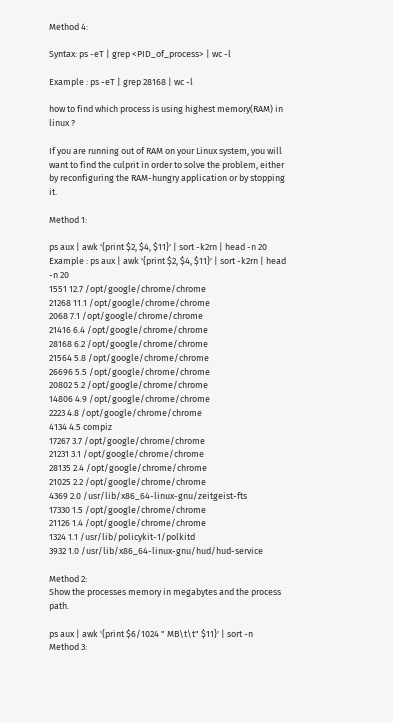Method 4:

Syntax: ps -eT | grep <PID_of_process> | wc -l

Example : ps -eT | grep 28168 | wc -l

how to find which process is using highest memory(RAM) in linux ?

If you are running out of RAM on your Linux system, you will want to find the culprit in order to solve the problem, either by reconfiguring the RAM-hungry application or by stopping it.

Method 1:

ps aux | awk '{print $2, $4, $11}' | sort -k2rn | head -n 20
Example : ps aux | awk '{print $2, $4, $11}' | sort -k2rn | head -n 20
1551 12.7 /opt/google/chrome/chrome
21268 11.1 /opt/google/chrome/chrome
2068 7.1 /opt/google/chrome/chrome
21416 6.4 /opt/google/chrome/chrome
28168 6.2 /opt/google/chrome/chrome
21564 5.8 /opt/google/chrome/chrome
26696 5.5 /opt/google/chrome/chrome
20802 5.2 /opt/google/chrome/chrome
14806 4.9 /opt/google/chrome/chrome
2223 4.8 /opt/google/chrome/chrome
4134 4.5 compiz
17267 3.7 /opt/google/chrome/chrome
21231 3.1 /opt/google/chrome/chrome
28135 2.4 /opt/google/chrome/chrome
21025 2.2 /opt/google/chrome/chrome
4369 2.0 /usr/lib/x86_64-linux-gnu/zeitgeist-fts
17330 1.5 /opt/google/chrome/chrome
21126 1.4 /opt/google/chrome/chrome
1324 1.1 /usr/lib/policykit-1/polkitd
3932 1.0 /usr/lib/x86_64-linux-gnu/hud/hud-service

Method 2:
Show the processes memory in megabytes and the process path.

ps aux | awk '{print $6/1024 " MB\t\t" $11}' | sort -n
Method 3: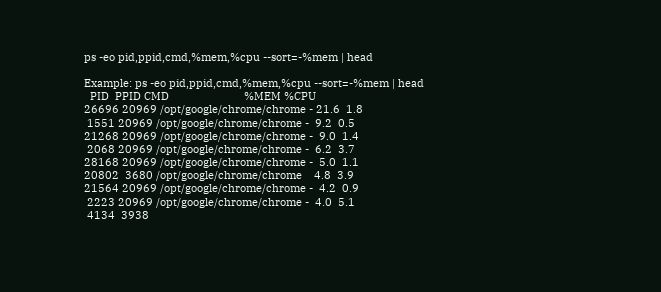ps -eo pid,ppid,cmd,%mem,%cpu --sort=-%mem | head

Example: ps -eo pid,ppid,cmd,%mem,%cpu --sort=-%mem | head
  PID  PPID CMD                         %MEM %CPU
26696 20969 /opt/google/chrome/chrome - 21.6  1.8
 1551 20969 /opt/google/chrome/chrome -  9.2  0.5
21268 20969 /opt/google/chrome/chrome -  9.0  1.4
 2068 20969 /opt/google/chrome/chrome -  6.2  3.7
28168 20969 /opt/google/chrome/chrome -  5.0  1.1
20802  3680 /opt/google/chrome/chrome    4.8  3.9
21564 20969 /opt/google/chrome/chrome -  4.2  0.9
 2223 20969 /opt/google/chrome/chrome -  4.0  5.1
 4134  3938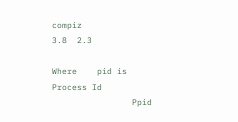compiz                       3.8  2.3

Where    pid is Process Id
                Ppid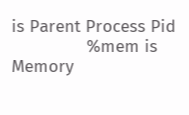is Parent Process Pid
               %mem is Memory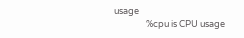usage
                %cpu is CPU usage